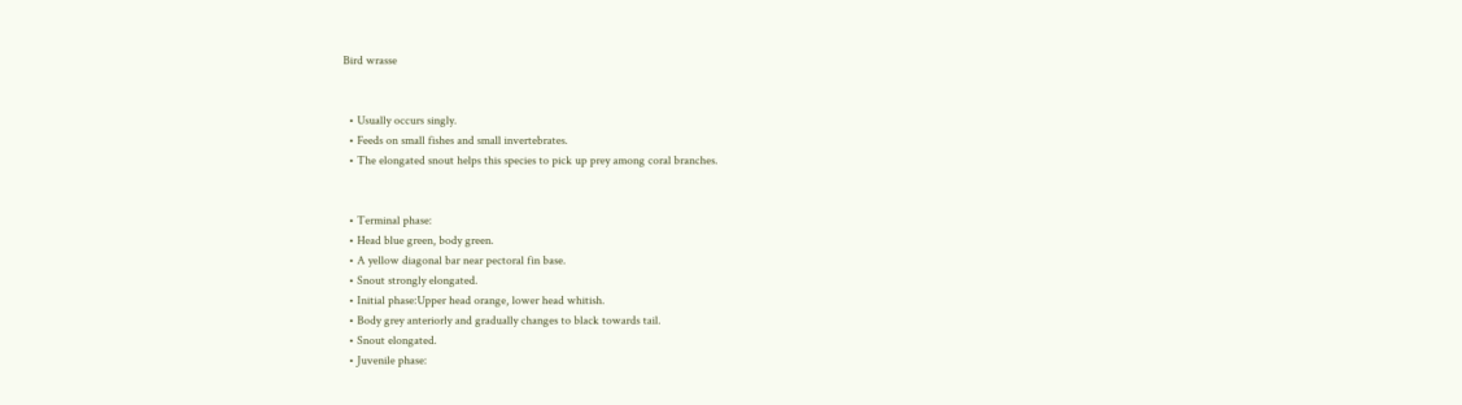Bird wrasse


  • Usually occurs singly.
  • Feeds on small fishes and small invertebrates.
  • The elongated snout helps this species to pick up prey among coral branches.


  • Terminal phase:
  • Head blue green, body green.
  • A yellow diagonal bar near pectoral fin base.
  • Snout strongly elongated.
  • Initial phase:Upper head orange, lower head whitish.
  • Body grey anteriorly and gradually changes to black towards tail.
  • Snout elongated.
  • Juvenile phase: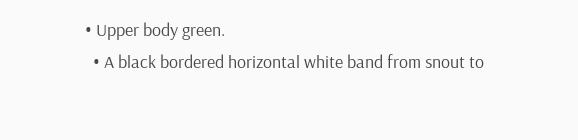• Upper body green.
  • A black bordered horizontal white band from snout to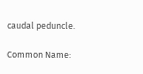caudal peduncle.

Common Name: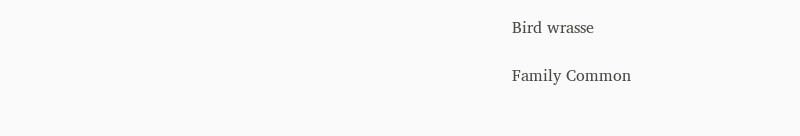Bird wrasse

Family Common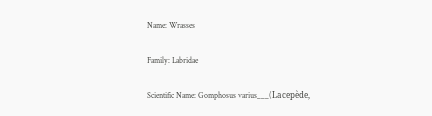Name: Wrasses

Family: Labridae

Scientific Name: Gomphosus varius___(Lacepède,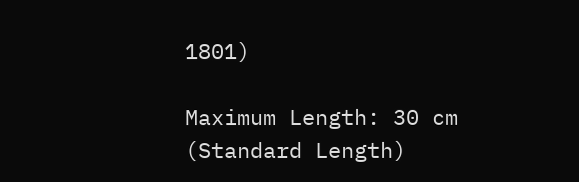1801)

Maximum Length: 30 cm (Standard Length)